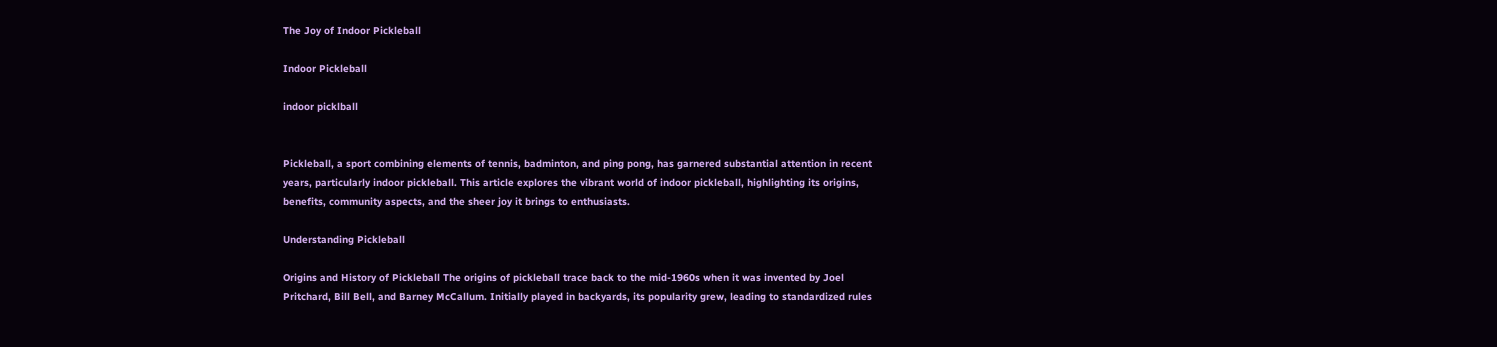The Joy of Indoor Pickleball

Indoor Pickleball

indoor picklball


Pickleball, a sport combining elements of tennis, badminton, and ping pong, has garnered substantial attention in recent years, particularly indoor pickleball. This article explores the vibrant world of indoor pickleball, highlighting its origins, benefits, community aspects, and the sheer joy it brings to enthusiasts.

Understanding Pickleball

Origins and History of Pickleball The origins of pickleball trace back to the mid-1960s when it was invented by Joel Pritchard, Bill Bell, and Barney McCallum. Initially played in backyards, its popularity grew, leading to standardized rules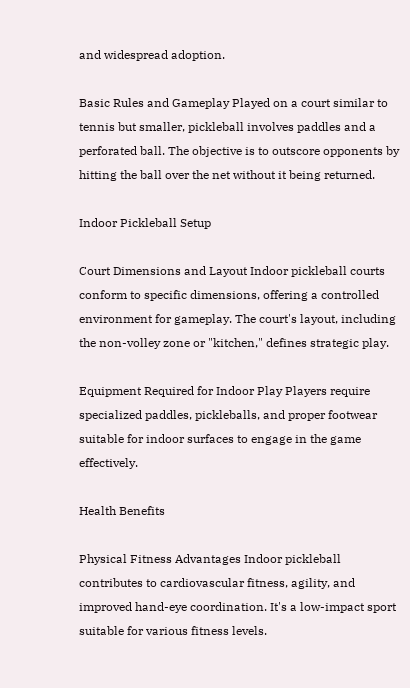and widespread adoption.

Basic Rules and Gameplay Played on a court similar to tennis but smaller, pickleball involves paddles and a perforated ball. The objective is to outscore opponents by hitting the ball over the net without it being returned.

Indoor Pickleball Setup

Court Dimensions and Layout Indoor pickleball courts conform to specific dimensions, offering a controlled environment for gameplay. The court's layout, including the non-volley zone or "kitchen," defines strategic play.

Equipment Required for Indoor Play Players require specialized paddles, pickleballs, and proper footwear suitable for indoor surfaces to engage in the game effectively.

Health Benefits

Physical Fitness Advantages Indoor pickleball contributes to cardiovascular fitness, agility, and improved hand-eye coordination. It's a low-impact sport suitable for various fitness levels.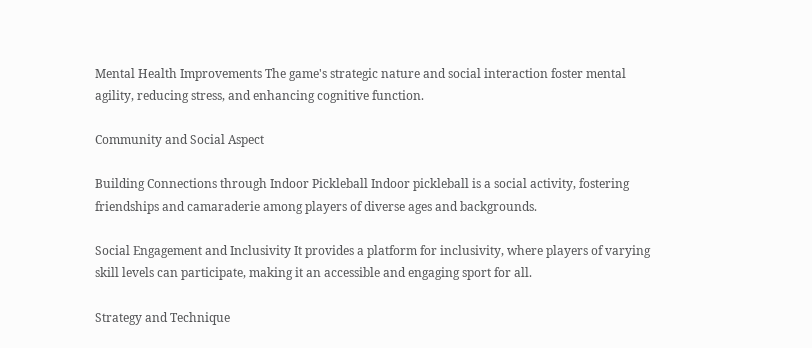Mental Health Improvements The game's strategic nature and social interaction foster mental agility, reducing stress, and enhancing cognitive function.

Community and Social Aspect

Building Connections through Indoor Pickleball Indoor pickleball is a social activity, fostering friendships and camaraderie among players of diverse ages and backgrounds.

Social Engagement and Inclusivity It provides a platform for inclusivity, where players of varying skill levels can participate, making it an accessible and engaging sport for all.

Strategy and Technique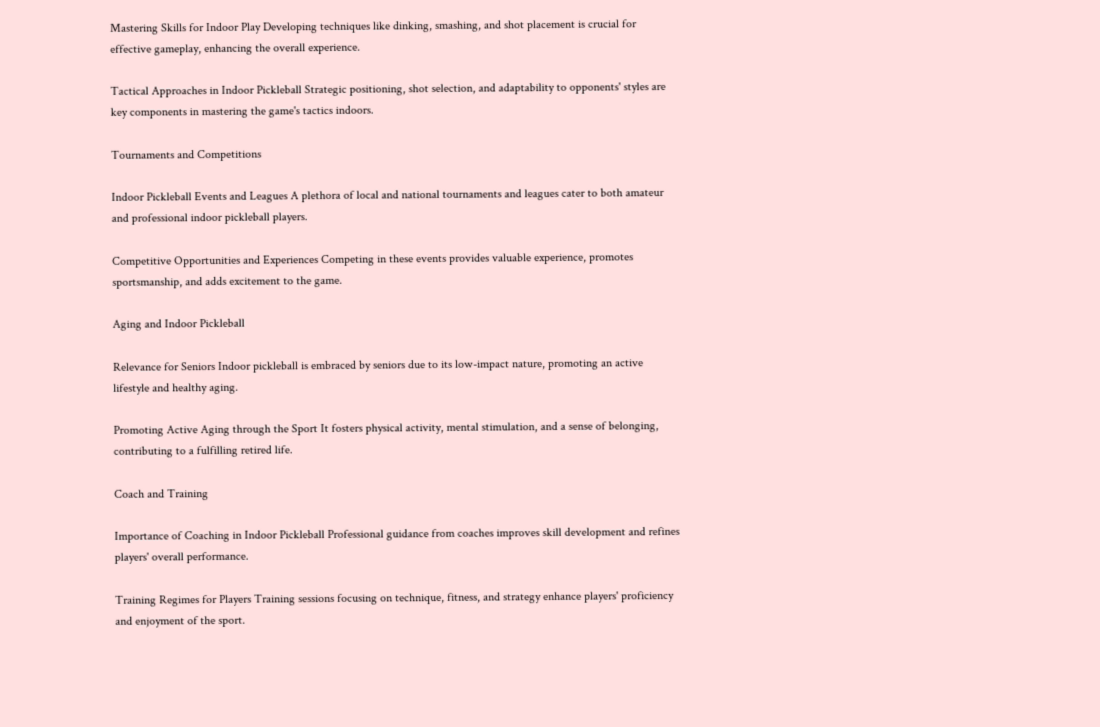Mastering Skills for Indoor Play Developing techniques like dinking, smashing, and shot placement is crucial for effective gameplay, enhancing the overall experience.

Tactical Approaches in Indoor Pickleball Strategic positioning, shot selection, and adaptability to opponents' styles are key components in mastering the game's tactics indoors.

Tournaments and Competitions

Indoor Pickleball Events and Leagues A plethora of local and national tournaments and leagues cater to both amateur and professional indoor pickleball players.

Competitive Opportunities and Experiences Competing in these events provides valuable experience, promotes sportsmanship, and adds excitement to the game.

Aging and Indoor Pickleball

Relevance for Seniors Indoor pickleball is embraced by seniors due to its low-impact nature, promoting an active lifestyle and healthy aging.

Promoting Active Aging through the Sport It fosters physical activity, mental stimulation, and a sense of belonging, contributing to a fulfilling retired life.

Coach and Training

Importance of Coaching in Indoor Pickleball Professional guidance from coaches improves skill development and refines players' overall performance.

Training Regimes for Players Training sessions focusing on technique, fitness, and strategy enhance players' proficiency and enjoyment of the sport.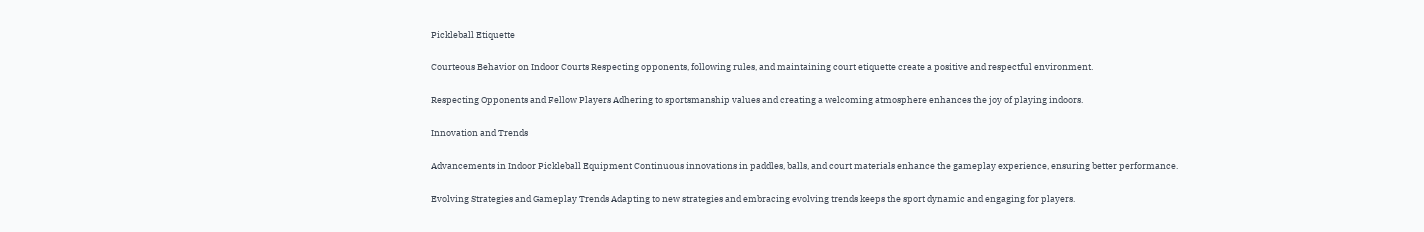Pickleball Etiquette

Courteous Behavior on Indoor Courts Respecting opponents, following rules, and maintaining court etiquette create a positive and respectful environment.

Respecting Opponents and Fellow Players Adhering to sportsmanship values and creating a welcoming atmosphere enhances the joy of playing indoors.

Innovation and Trends

Advancements in Indoor Pickleball Equipment Continuous innovations in paddles, balls, and court materials enhance the gameplay experience, ensuring better performance.

Evolving Strategies and Gameplay Trends Adapting to new strategies and embracing evolving trends keeps the sport dynamic and engaging for players.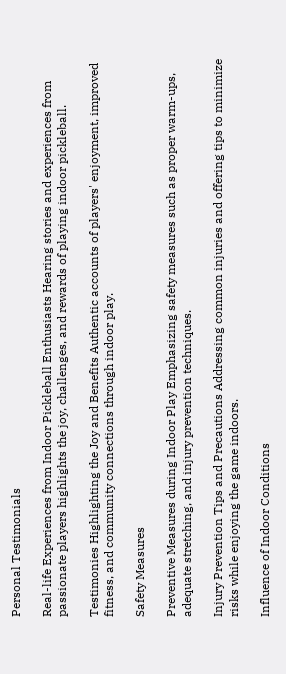Personal Testimonials

Real-life Experiences from Indoor Pickleball Enthusiasts Hearing stories and experiences from passionate players highlights the joy, challenges, and rewards of playing indoor pickleball.

Testimonies Highlighting the Joy and Benefits Authentic accounts of players' enjoyment, improved fitness, and community connections through indoor play.

Safety Measures

Preventive Measures during Indoor Play Emphasizing safety measures such as proper warm-ups, adequate stretching, and injury prevention techniques.

Injury Prevention Tips and Precautions Addressing common injuries and offering tips to minimize risks while enjoying the game indoors.

Influence of Indoor Conditions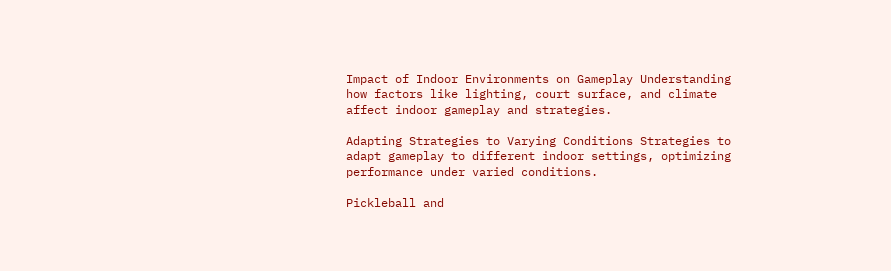Impact of Indoor Environments on Gameplay Understanding how factors like lighting, court surface, and climate affect indoor gameplay and strategies.

Adapting Strategies to Varying Conditions Strategies to adapt gameplay to different indoor settings, optimizing performance under varied conditions.

Pickleball and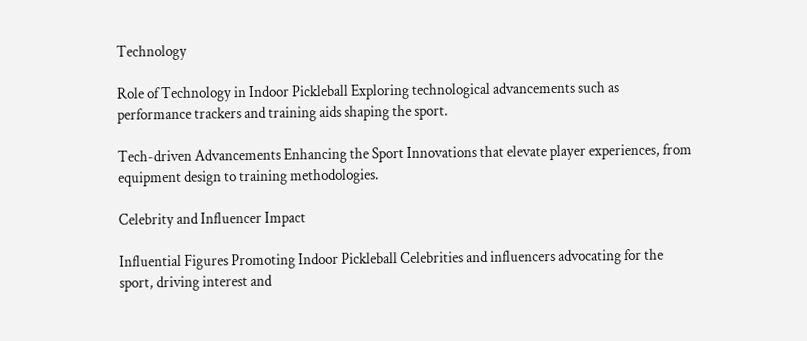Technology

Role of Technology in Indoor Pickleball Exploring technological advancements such as performance trackers and training aids shaping the sport.

Tech-driven Advancements Enhancing the Sport Innovations that elevate player experiences, from equipment design to training methodologies.

Celebrity and Influencer Impact

Influential Figures Promoting Indoor Pickleball Celebrities and influencers advocating for the sport, driving interest and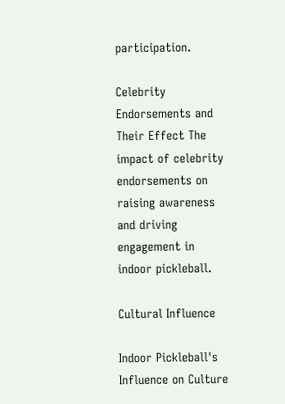participation.

Celebrity Endorsements and Their Effect The impact of celebrity endorsements on raising awareness and driving engagement in indoor pickleball.

Cultural Influence

Indoor Pickleball's Influence on Culture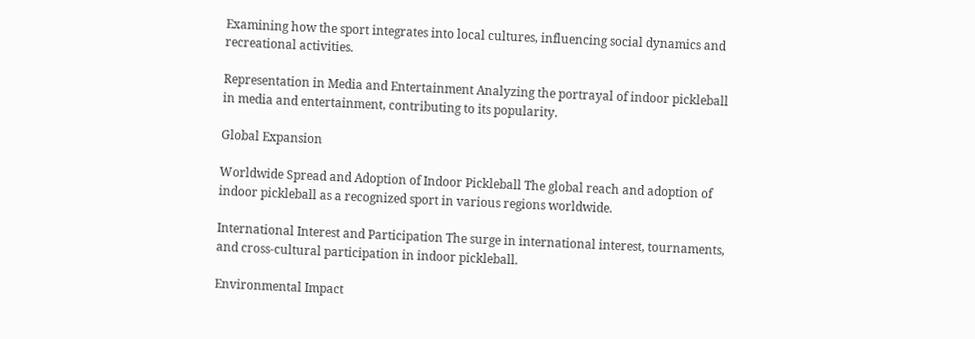Examining how the sport integrates into local cultures, influencing social dynamics and recreational activities.

Representation in Media and Entertainment Analyzing the portrayal of indoor pickleball in media and entertainment, contributing to its popularity.

Global Expansion

Worldwide Spread and Adoption of Indoor Pickleball The global reach and adoption of indoor pickleball as a recognized sport in various regions worldwide.

International Interest and Participation The surge in international interest, tournaments, and cross-cultural participation in indoor pickleball.

Environmental Impact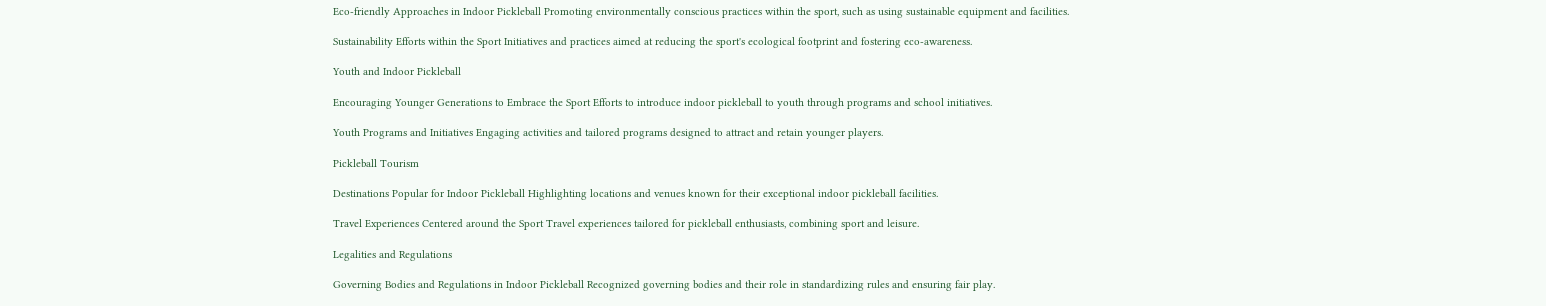Eco-friendly Approaches in Indoor Pickleball Promoting environmentally conscious practices within the sport, such as using sustainable equipment and facilities.

Sustainability Efforts within the Sport Initiatives and practices aimed at reducing the sport's ecological footprint and fostering eco-awareness.

Youth and Indoor Pickleball

Encouraging Younger Generations to Embrace the Sport Efforts to introduce indoor pickleball to youth through programs and school initiatives.

Youth Programs and Initiatives Engaging activities and tailored programs designed to attract and retain younger players.

Pickleball Tourism

Destinations Popular for Indoor Pickleball Highlighting locations and venues known for their exceptional indoor pickleball facilities.

Travel Experiences Centered around the Sport Travel experiences tailored for pickleball enthusiasts, combining sport and leisure.

Legalities and Regulations

Governing Bodies and Regulations in Indoor Pickleball Recognized governing bodies and their role in standardizing rules and ensuring fair play.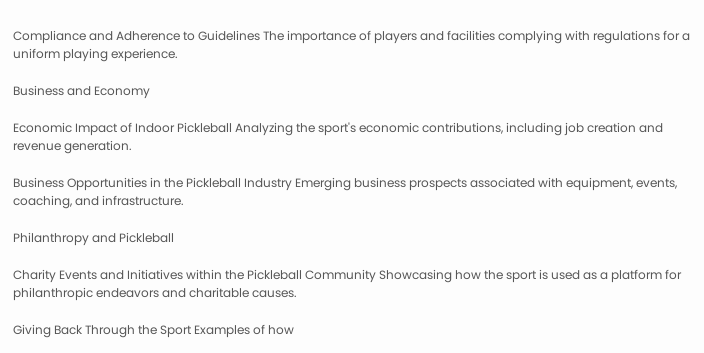Compliance and Adherence to Guidelines The importance of players and facilities complying with regulations for a uniform playing experience.

Business and Economy

Economic Impact of Indoor Pickleball Analyzing the sport's economic contributions, including job creation and revenue generation.

Business Opportunities in the Pickleball Industry Emerging business prospects associated with equipment, events, coaching, and infrastructure.

Philanthropy and Pickleball

Charity Events and Initiatives within the Pickleball Community Showcasing how the sport is used as a platform for philanthropic endeavors and charitable causes.

Giving Back Through the Sport Examples of how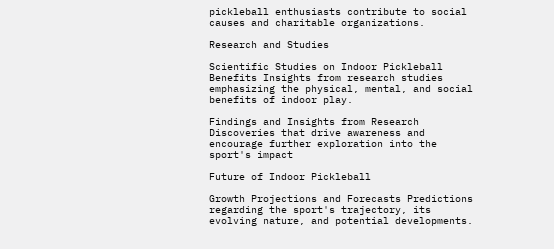pickleball enthusiasts contribute to social causes and charitable organizations.

Research and Studies

Scientific Studies on Indoor Pickleball Benefits Insights from research studies emphasizing the physical, mental, and social benefits of indoor play.

Findings and Insights from Research Discoveries that drive awareness and encourage further exploration into the sport's impact

Future of Indoor Pickleball

Growth Projections and Forecasts Predictions regarding the sport's trajectory, its evolving nature, and potential developments.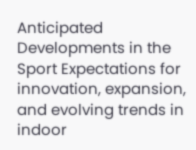Anticipated Developments in the Sport Expectations for innovation, expansion, and evolving trends in indoor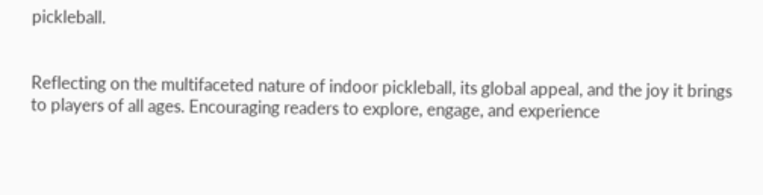pickleball.


Reflecting on the multifaceted nature of indoor pickleball, its global appeal, and the joy it brings to players of all ages. Encouraging readers to explore, engage, and experience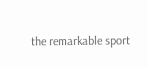the remarkable sport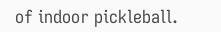of indoor pickleball.